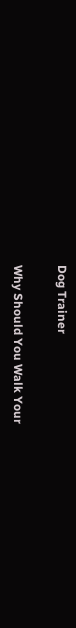Dog Trainer

Why Should You Walk Your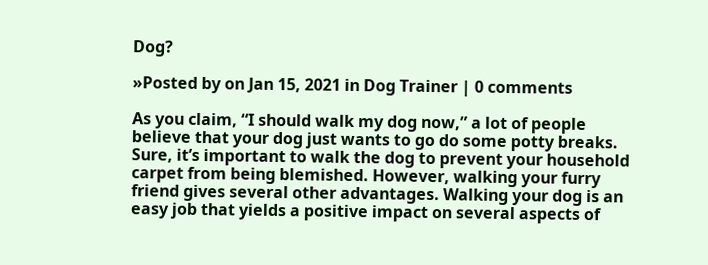Dog?

»Posted by on Jan 15, 2021 in Dog Trainer | 0 comments

As you claim, “I should walk my dog now,” a lot of people believe that your dog just wants to go do some potty breaks. Sure, it’s important to walk the dog to prevent your household carpet from being blemished. However, walking your furry friend gives several other advantages. Walking your dog is an easy job that yields a positive impact on several aspects of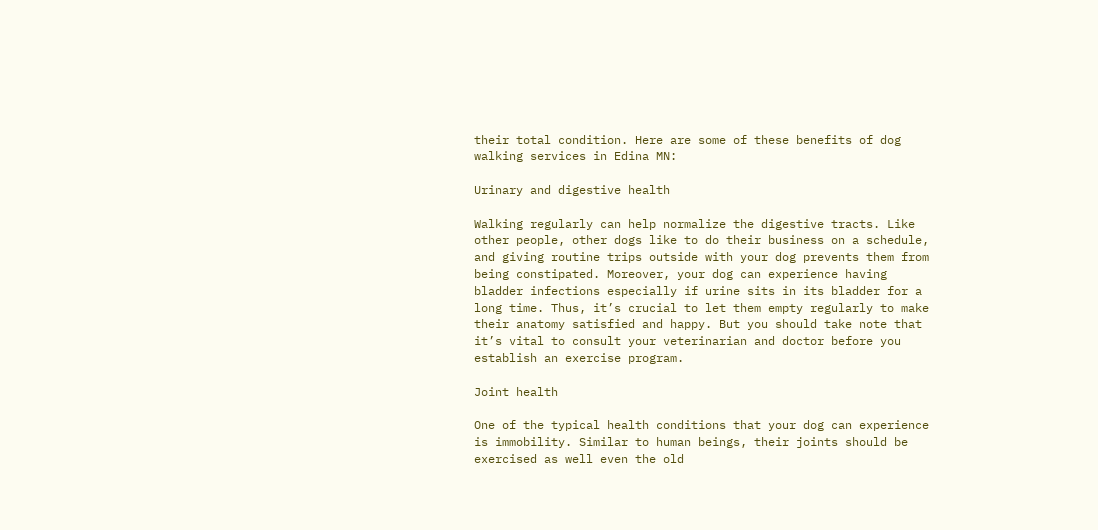their total condition. Here are some of these benefits of dog walking services in Edina MN:

Urinary and digestive health

Walking regularly can help normalize the digestive tracts. Like other people, other dogs like to do their business on a schedule, and giving routine trips outside with your dog prevents them from being constipated. Moreover, your dog can experience having bladder infections especially if urine sits in its bladder for a long time. Thus, it’s crucial to let them empty regularly to make their anatomy satisfied and happy. But you should take note that it’s vital to consult your veterinarian and doctor before you establish an exercise program.

Joint health

One of the typical health conditions that your dog can experience is immobility. Similar to human beings, their joints should be exercised as well even the old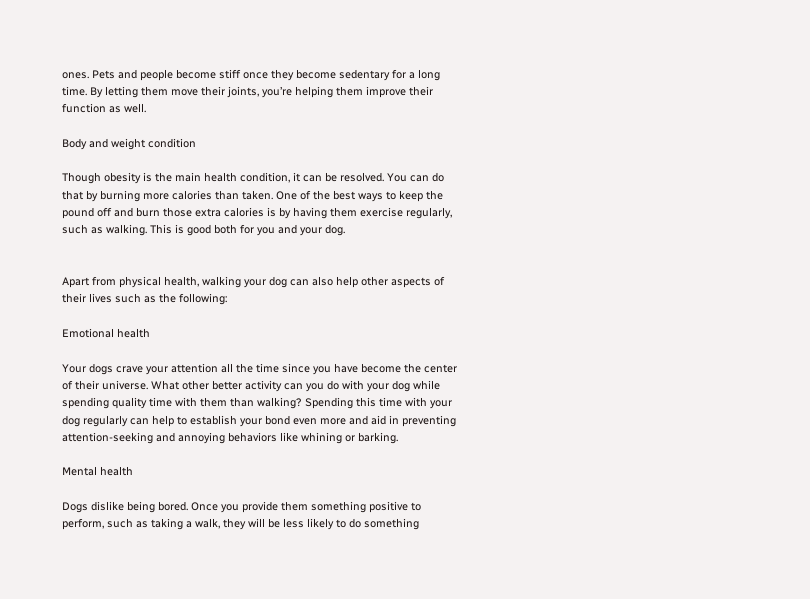ones. Pets and people become stiff once they become sedentary for a long time. By letting them move their joints, you’re helping them improve their function as well.

Body and weight condition

Though obesity is the main health condition, it can be resolved. You can do that by burning more calories than taken. One of the best ways to keep the pound off and burn those extra calories is by having them exercise regularly, such as walking. This is good both for you and your dog.


Apart from physical health, walking your dog can also help other aspects of their lives such as the following:

Emotional health

Your dogs crave your attention all the time since you have become the center of their universe. What other better activity can you do with your dog while spending quality time with them than walking? Spending this time with your dog regularly can help to establish your bond even more and aid in preventing attention-seeking and annoying behaviors like whining or barking.

Mental health

Dogs dislike being bored. Once you provide them something positive to perform, such as taking a walk, they will be less likely to do something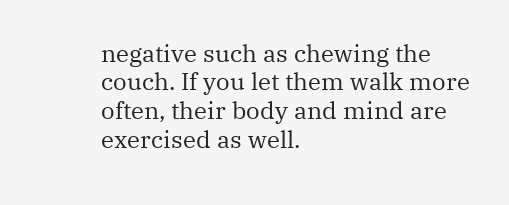negative such as chewing the couch. If you let them walk more often, their body and mind are exercised as well.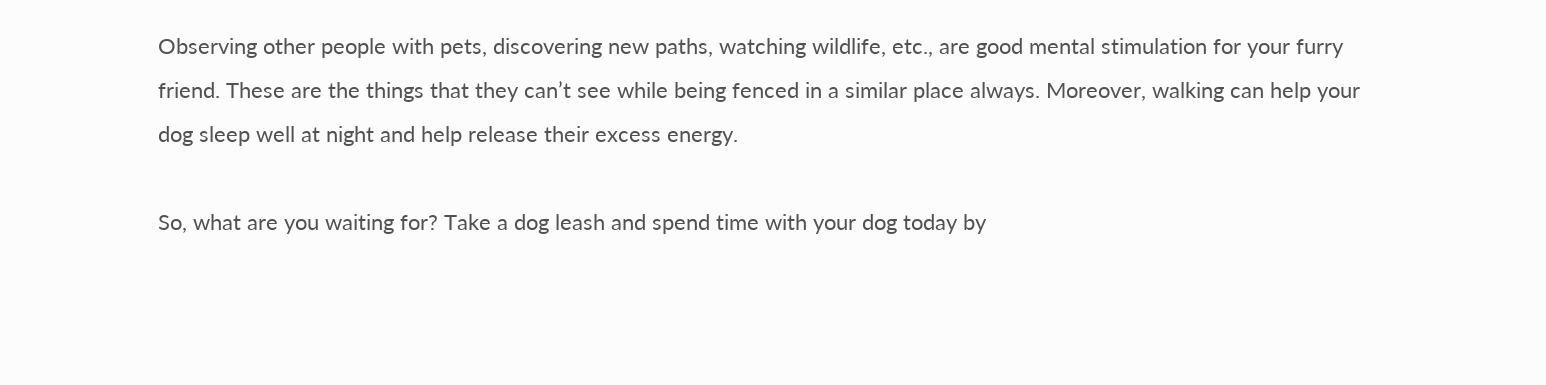Observing other people with pets, discovering new paths, watching wildlife, etc., are good mental stimulation for your furry friend. These are the things that they can’t see while being fenced in a similar place always. Moreover, walking can help your dog sleep well at night and help release their excess energy.

So, what are you waiting for? Take a dog leash and spend time with your dog today by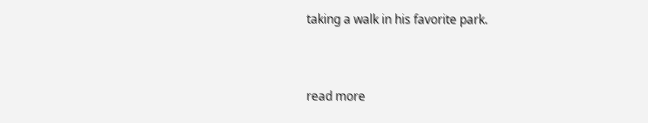taking a walk in his favorite park.


read more